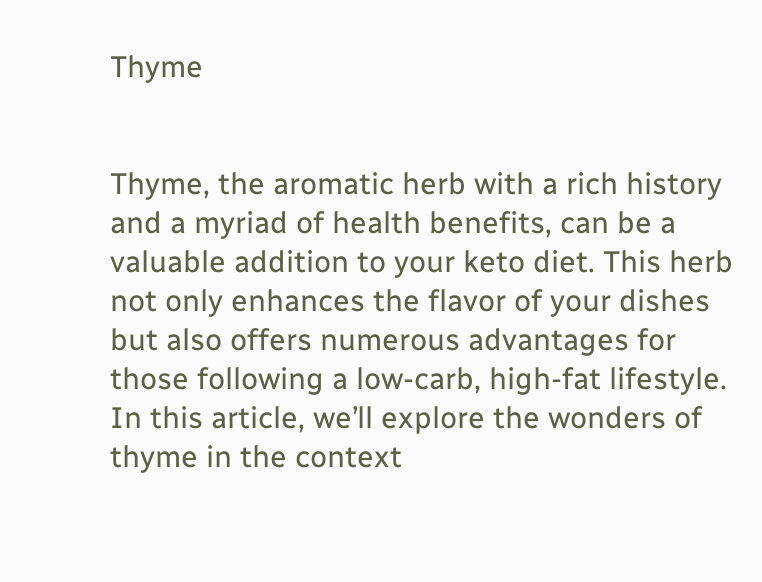Thyme


Thyme, the aromatic herb with a rich history and a myriad of health benefits, can be a valuable addition to your keto diet. This herb not only enhances the flavor of your dishes but also offers numerous advantages for those following a low-carb, high-fat lifestyle. In this article, we’ll explore the wonders of thyme in the context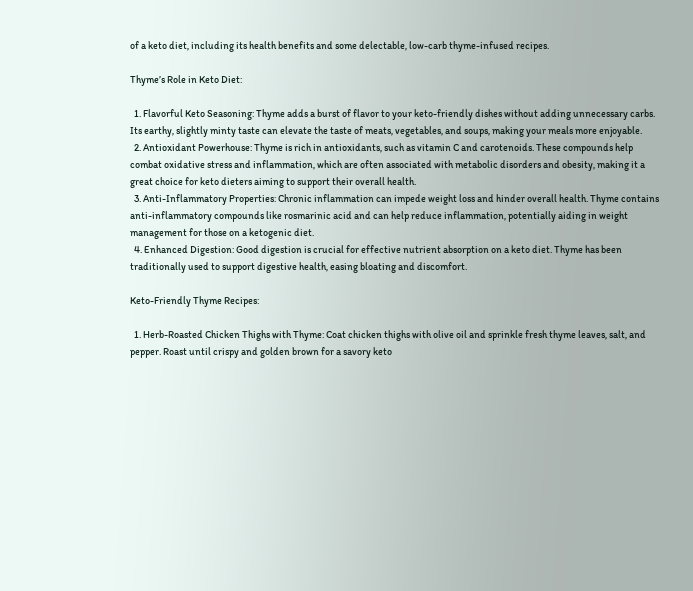of a keto diet, including its health benefits and some delectable, low-carb thyme-infused recipes.

Thyme’s Role in Keto Diet:

  1. Flavorful Keto Seasoning: Thyme adds a burst of flavor to your keto-friendly dishes without adding unnecessary carbs. Its earthy, slightly minty taste can elevate the taste of meats, vegetables, and soups, making your meals more enjoyable.
  2. Antioxidant Powerhouse: Thyme is rich in antioxidants, such as vitamin C and carotenoids. These compounds help combat oxidative stress and inflammation, which are often associated with metabolic disorders and obesity, making it a great choice for keto dieters aiming to support their overall health.
  3. Anti-Inflammatory Properties: Chronic inflammation can impede weight loss and hinder overall health. Thyme contains anti-inflammatory compounds like rosmarinic acid and can help reduce inflammation, potentially aiding in weight management for those on a ketogenic diet.
  4. Enhanced Digestion: Good digestion is crucial for effective nutrient absorption on a keto diet. Thyme has been traditionally used to support digestive health, easing bloating and discomfort.

Keto-Friendly Thyme Recipes:

  1. Herb-Roasted Chicken Thighs with Thyme: Coat chicken thighs with olive oil and sprinkle fresh thyme leaves, salt, and pepper. Roast until crispy and golden brown for a savory keto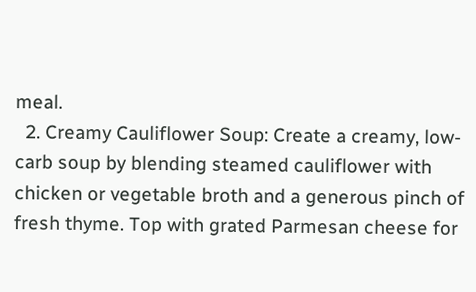meal.
  2. Creamy Cauliflower Soup: Create a creamy, low-carb soup by blending steamed cauliflower with chicken or vegetable broth and a generous pinch of fresh thyme. Top with grated Parmesan cheese for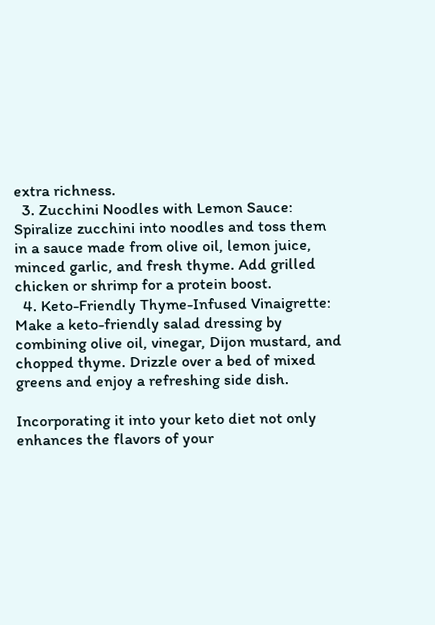extra richness.
  3. Zucchini Noodles with Lemon Sauce: Spiralize zucchini into noodles and toss them in a sauce made from olive oil, lemon juice, minced garlic, and fresh thyme. Add grilled chicken or shrimp for a protein boost.
  4. Keto-Friendly Thyme-Infused Vinaigrette: Make a keto-friendly salad dressing by combining olive oil, vinegar, Dijon mustard, and chopped thyme. Drizzle over a bed of mixed greens and enjoy a refreshing side dish.

Incorporating it into your keto diet not only enhances the flavors of your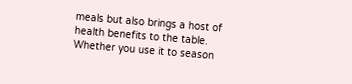meals but also brings a host of health benefits to the table. Whether you use it to season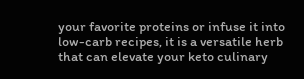your favorite proteins or infuse it into low-carb recipes, it is a versatile herb that can elevate your keto culinary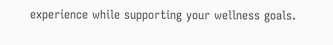experience while supporting your wellness goals.